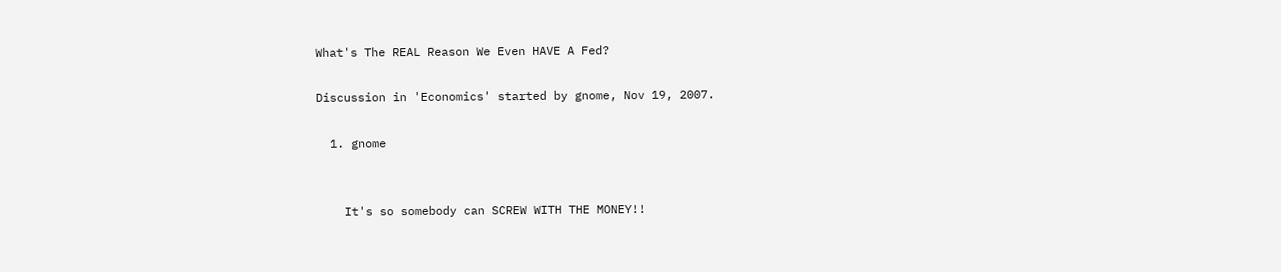What's The REAL Reason We Even HAVE A Fed?

Discussion in 'Economics' started by gnome, Nov 19, 2007.

  1. gnome


    It's so somebody can SCREW WITH THE MONEY!!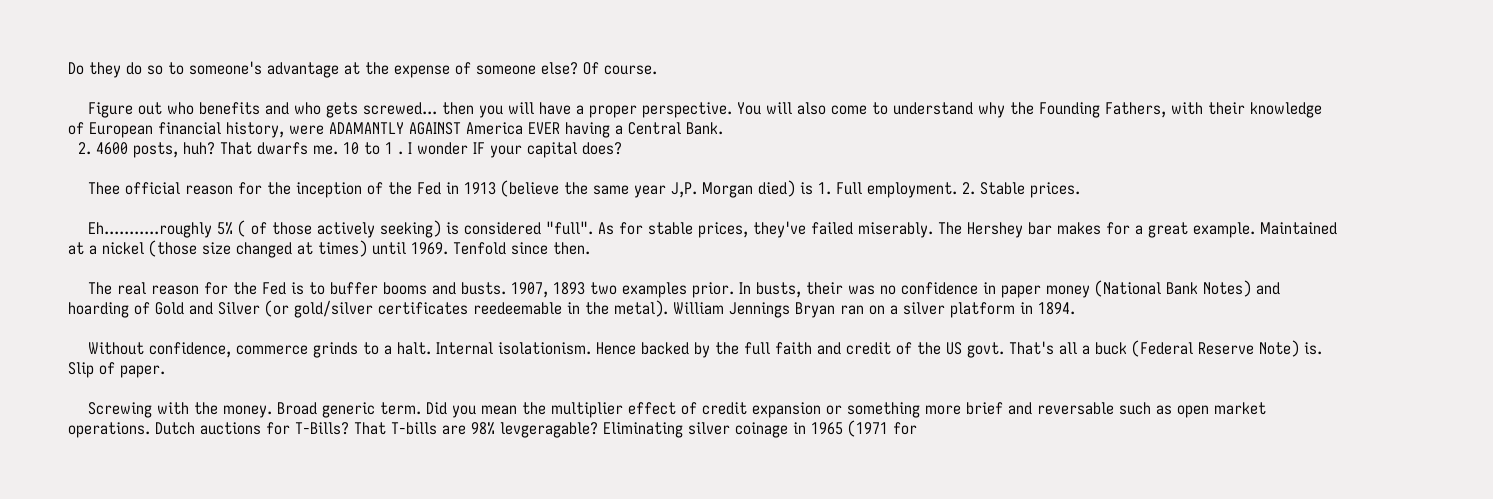Do they do so to someone's advantage at the expense of someone else? Of course.

    Figure out who benefits and who gets screwed... then you will have a proper perspective. You will also come to understand why the Founding Fathers, with their knowledge of European financial history, were ADAMANTLY AGAINST America EVER having a Central Bank.
  2. 4600 posts, huh? That dwarfs me. 10 to 1 . I wonder IF your capital does?

    Thee official reason for the inception of the Fed in 1913 (believe the same year J,P. Morgan died) is 1. Full employment. 2. Stable prices.

    Eh...........roughly 5% ( of those actively seeking) is considered "full". As for stable prices, they've failed miserably. The Hershey bar makes for a great example. Maintained at a nickel (those size changed at times) until 1969. Tenfold since then.

    The real reason for the Fed is to buffer booms and busts. 1907, 1893 two examples prior. In busts, their was no confidence in paper money (National Bank Notes) and hoarding of Gold and Silver (or gold/silver certificates reedeemable in the metal). William Jennings Bryan ran on a silver platform in 1894.

    Without confidence, commerce grinds to a halt. Internal isolationism. Hence backed by the full faith and credit of the US govt. That's all a buck (Federal Reserve Note) is. Slip of paper.

    Screwing with the money. Broad generic term. Did you mean the multiplier effect of credit expansion or something more brief and reversable such as open market operations. Dutch auctions for T-Bills? That T-bills are 98% levgeragable? Eliminating silver coinage in 1965 (1971 for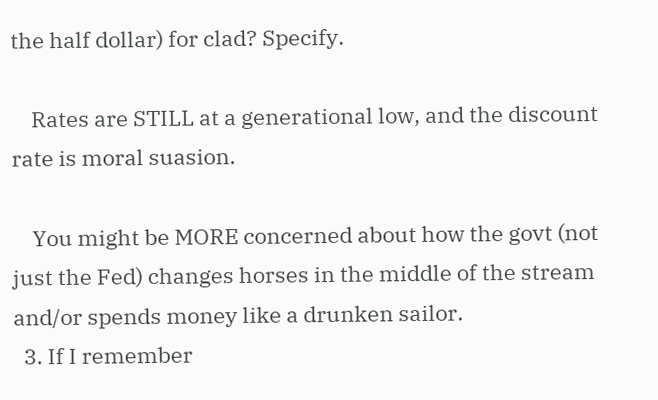the half dollar) for clad? Specify.

    Rates are STILL at a generational low, and the discount rate is moral suasion.

    You might be MORE concerned about how the govt (not just the Fed) changes horses in the middle of the stream and/or spends money like a drunken sailor.
  3. If I remember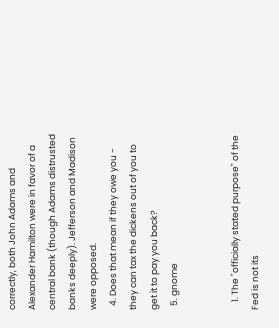correctly, both John Adams and Alexander Hamilton were in favor of a central bank (though Adams distrusted banks deeply). Jefferson and Madison were opposed.
  4. Does that mean if they owe you - they can tax the dickens out of you to get it to pay you back?
  5. gnome


    1. The "officially stated purpose" of the Fed is not its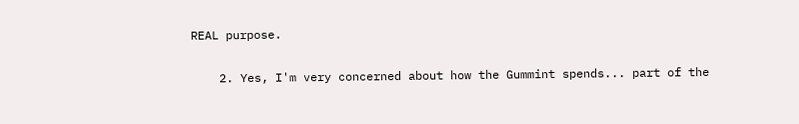REAL purpose.

    2. Yes, I'm very concerned about how the Gummint spends... part of the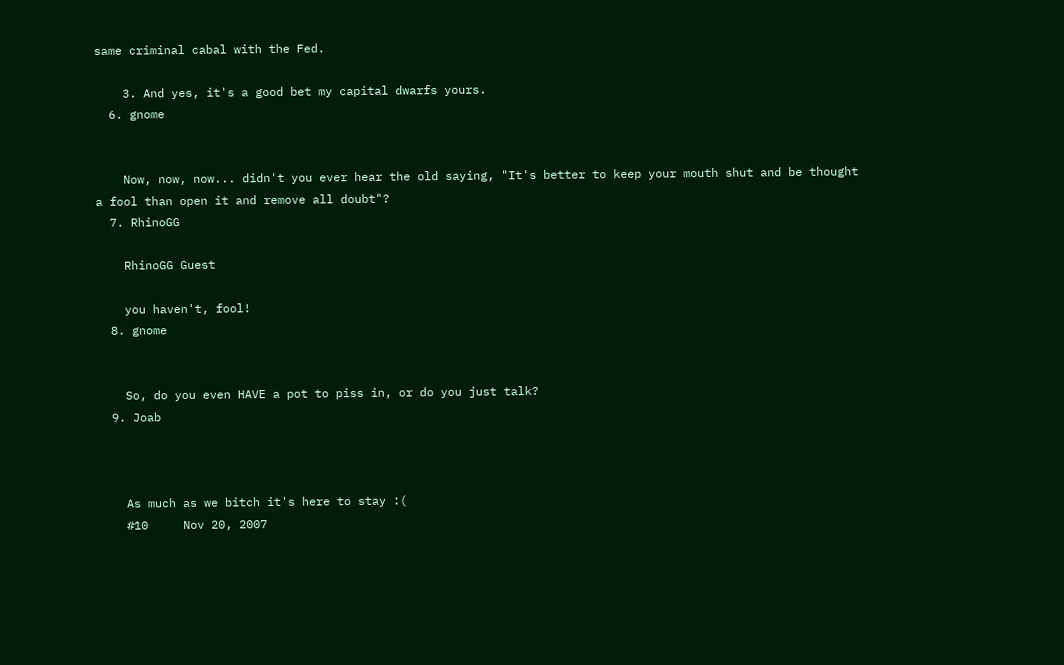same criminal cabal with the Fed.

    3. And yes, it's a good bet my capital dwarfs yours.
  6. gnome


    Now, now, now... didn't you ever hear the old saying, "It's better to keep your mouth shut and be thought a fool than open it and remove all doubt"?
  7. RhinoGG

    RhinoGG Guest

    you haven't, fool!
  8. gnome


    So, do you even HAVE a pot to piss in, or do you just talk?
  9. Joab



    As much as we bitch it's here to stay :(
    #10     Nov 20, 2007